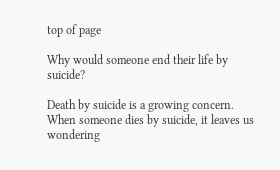top of page

Why would someone end their life by suicide?

Death by suicide is a growing concern. When someone dies by suicide, it leaves us wondering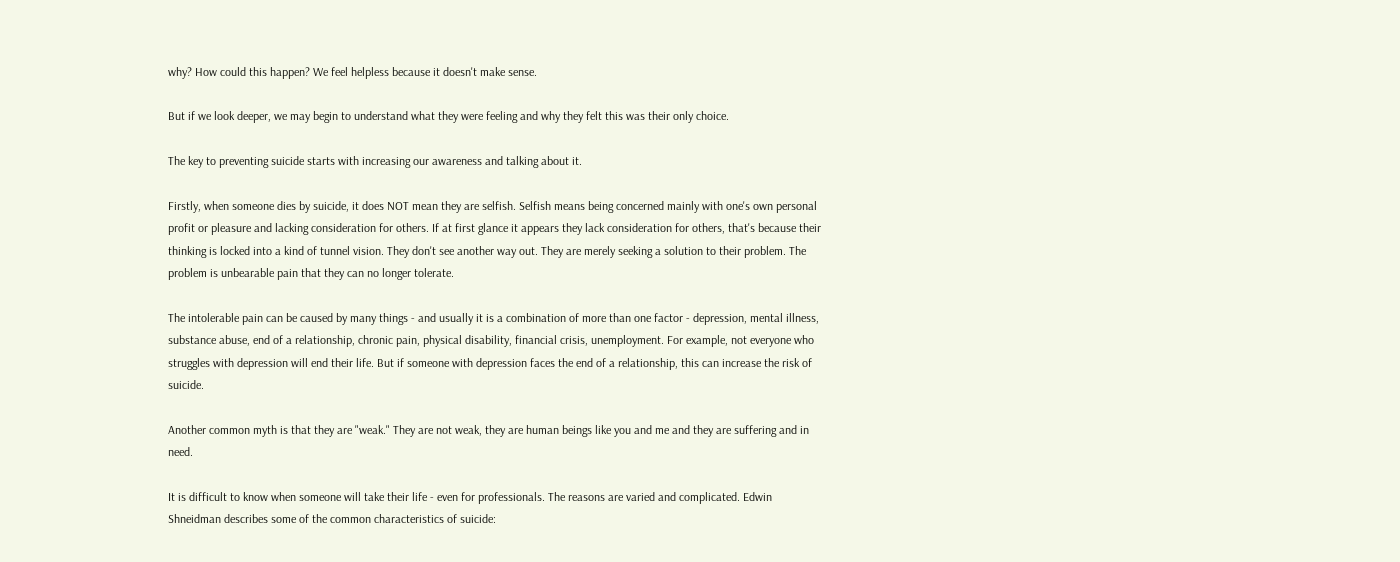why? How could this happen? We feel helpless because it doesn't make sense.

But if we look deeper, we may begin to understand what they were feeling and why they felt this was their only choice.

The key to preventing suicide starts with increasing our awareness and talking about it.

Firstly, when someone dies by suicide, it does NOT mean they are selfish. Selfish means being concerned mainly with one's own personal profit or pleasure and lacking consideration for others. If at first glance it appears they lack consideration for others, that's because their thinking is locked into a kind of tunnel vision. They don't see another way out. They are merely seeking a solution to their problem. The problem is unbearable pain that they can no longer tolerate.

The intolerable pain can be caused by many things - and usually it is a combination of more than one factor - depression, mental illness, substance abuse, end of a relationship, chronic pain, physical disability, financial crisis, unemployment. For example, not everyone who struggles with depression will end their life. But if someone with depression faces the end of a relationship, this can increase the risk of suicide.

Another common myth is that they are "weak." They are not weak, they are human beings like you and me and they are suffering and in need.

It is difficult to know when someone will take their life - even for professionals. The reasons are varied and complicated. Edwin Shneidman describes some of the common characteristics of suicide: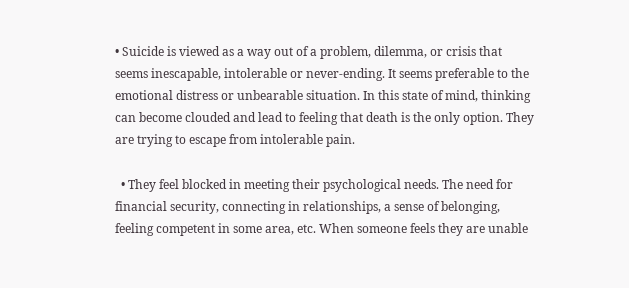• Suicide is viewed as a way out of a problem, dilemma, or crisis that seems inescapable, intolerable or never-ending. It seems preferable to the emotional distress or unbearable situation. In this state of mind, thinking can become clouded and lead to feeling that death is the only option. They are trying to escape from intolerable pain.

  • They feel blocked in meeting their psychological needs. The need for financial security, connecting in relationships, a sense of belonging, feeling competent in some area, etc. When someone feels they are unable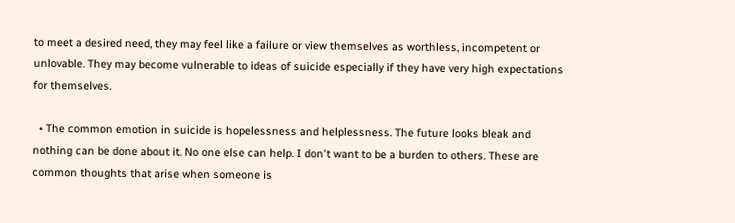to meet a desired need, they may feel like a failure or view themselves as worthless, incompetent or unlovable. They may become vulnerable to ideas of suicide especially if they have very high expectations for themselves.

  • The common emotion in suicide is hopelessness and helplessness. The future looks bleak and nothing can be done about it. No one else can help. I don't want to be a burden to others. These are common thoughts that arise when someone is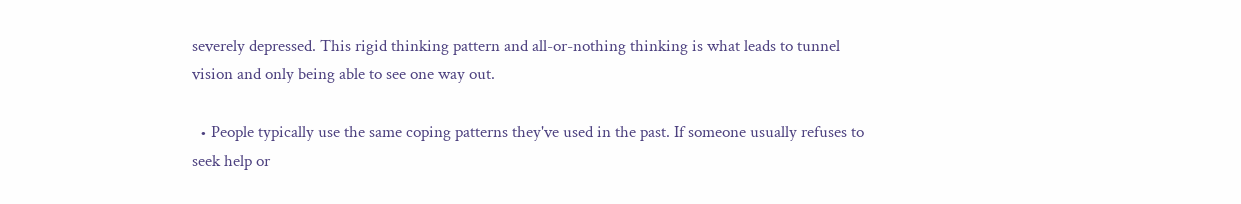severely depressed. This rigid thinking pattern and all-or-nothing thinking is what leads to tunnel vision and only being able to see one way out.

  • People typically use the same coping patterns they've used in the past. If someone usually refuses to seek help or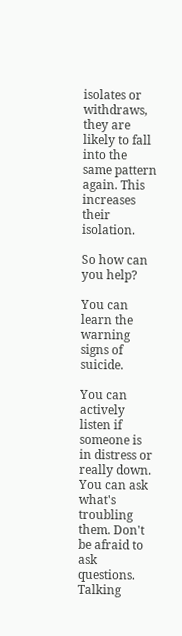isolates or withdraws, they are likely to fall into the same pattern again. This increases their isolation.

So how can you help?

You can learn the warning signs of suicide.

You can actively listen if someone is in distress or really down. You can ask what's troubling them. Don't be afraid to ask questions. Talking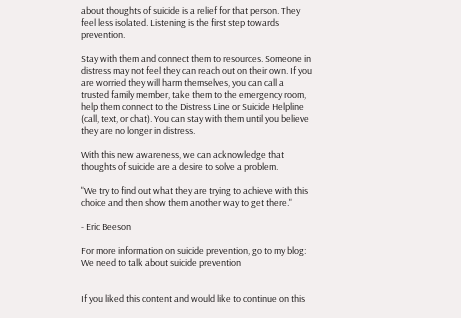about thoughts of suicide is a relief for that person. They feel less isolated. Listening is the first step towards prevention.

Stay with them and connect them to resources. Someone in distress may not feel they can reach out on their own. If you are worried they will harm themselves, you can call a trusted family member, take them to the emergency room, help them connect to the Distress Line or Suicide Helpline (call, text, or chat). You can stay with them until you believe they are no longer in distress.

With this new awareness, we can acknowledge that thoughts of suicide are a desire to solve a problem.

"We try to find out what they are trying to achieve with this choice and then show them another way to get there."

- Eric Beeson

For more information on suicide prevention, go to my blog: We need to talk about suicide prevention


If you liked this content and would like to continue on this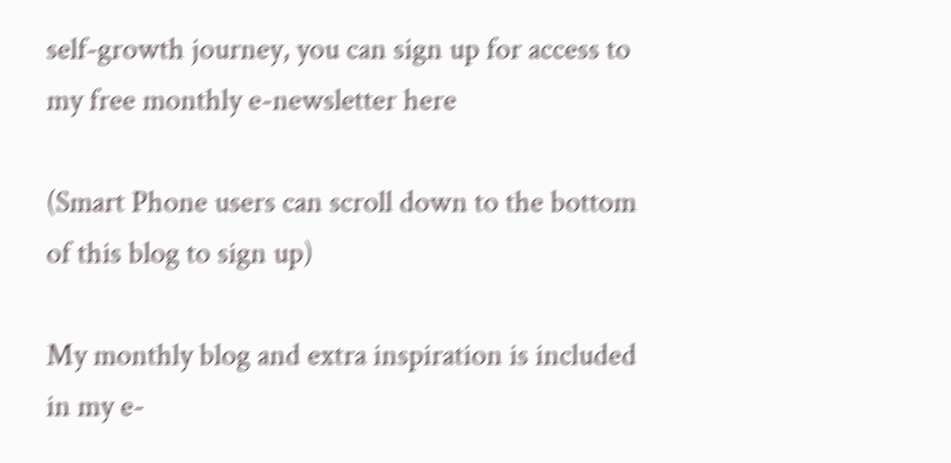self-growth journey, you can sign up for access to my free monthly e-newsletter here

(Smart Phone users can scroll down to the bottom of this blog to sign up)

My monthly blog and extra inspiration is included in my e-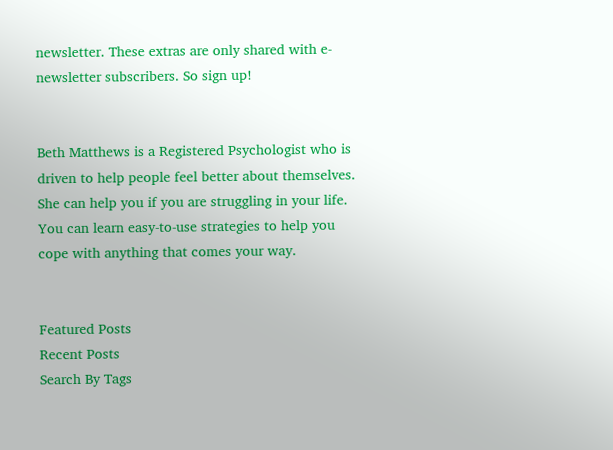newsletter. These extras are only shared with e-newsletter subscribers. So sign up!


Beth Matthews is a Registered Psychologist who is driven to help people feel better about themselves. She can help you if you are struggling in your life. You can learn easy-to-use strategies to help you cope with anything that comes your way.


Featured Posts
Recent Posts
Search By Tags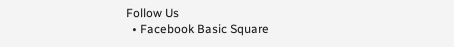Follow Us
  • Facebook Basic Square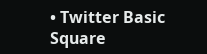• Twitter Basic Square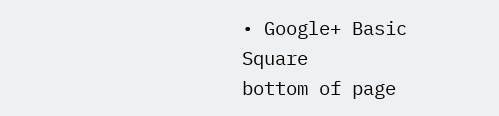• Google+ Basic Square
bottom of page